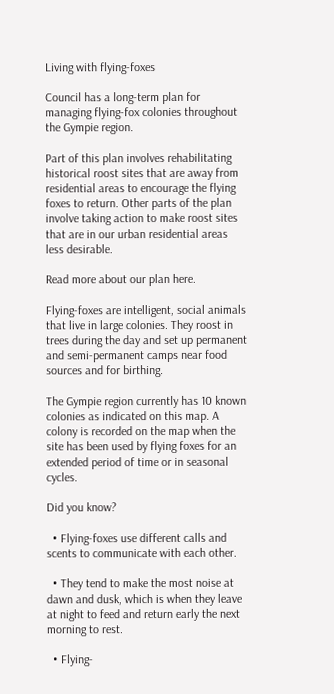Living with flying-foxes

Council has a long-term plan for managing flying-fox colonies throughout the Gympie region.

Part of this plan involves rehabilitating historical roost sites that are away from residential areas to encourage the flying foxes to return. Other parts of the plan involve taking action to make roost sites that are in our urban residential areas less desirable.

Read more about our plan here.

Flying-foxes are intelligent, social animals that live in large colonies. They roost in trees during the day and set up permanent and semi-permanent camps near food sources and for birthing.

The Gympie region currently has 10 known colonies as indicated on this map. A colony is recorded on the map when the site has been used by flying foxes for an extended period of time or in seasonal cycles.

Did you know?

  • Flying-foxes use different calls and scents to communicate with each other.

  • They tend to make the most noise at dawn and dusk, which is when they leave at night to feed and return early the next morning to rest.

  • Flying-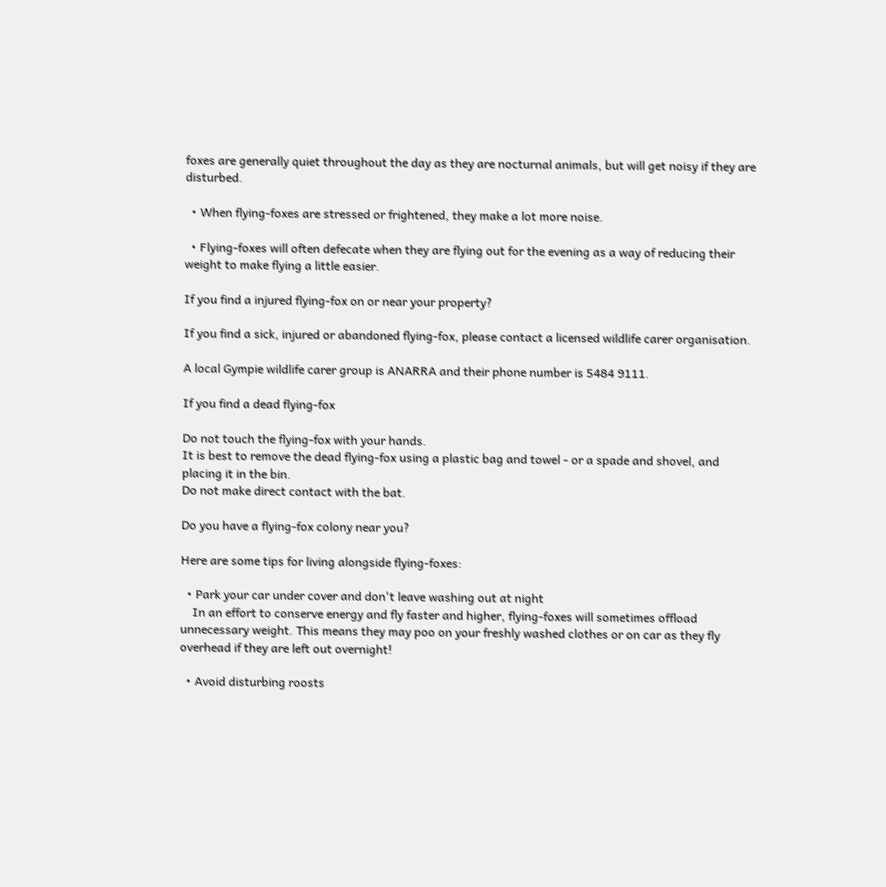foxes are generally quiet throughout the day as they are nocturnal animals, but will get noisy if they are disturbed.

  • When flying-foxes are stressed or frightened, they make a lot more noise.

  • Flying-foxes will often defecate when they are flying out for the evening as a way of reducing their weight to make flying a little easier.

If you find a injured flying-fox on or near your property?

If you find a sick, injured or abandoned flying-fox, please contact a licensed wildlife carer organisation.

A local Gympie wildlife carer group is ANARRA and their phone number is 5484 9111.

If you find a dead flying-fox

Do not touch the flying-fox with your hands.
It is best to remove the dead flying-fox using a plastic bag and towel - or a spade and shovel, and placing it in the bin.
Do not make direct contact with the bat.

Do you have a flying-fox colony near you?

Here are some tips for living alongside flying-foxes:

  • Park your car under cover and don't leave washing out at night
    In an effort to conserve energy and fly faster and higher, flying-foxes will sometimes offload unnecessary weight. This means they may poo on your freshly washed clothes or on car as they fly overhead if they are left out overnight!

  • Avoid disturbing roosts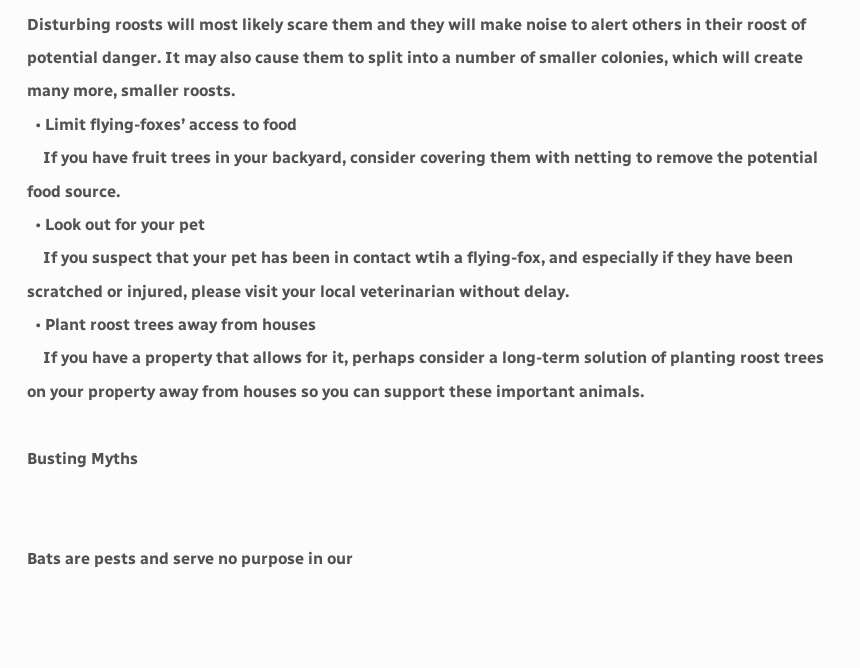Disturbing roosts will most likely scare them and they will make noise to alert others in their roost of potential danger. It may also cause them to split into a number of smaller colonies, which will create many more, smaller roosts.
  • Limit flying-foxes’ access to food
    If you have fruit trees in your backyard, consider covering them with netting to remove the potential food source.
  • Look out for your pet
    If you suspect that your pet has been in contact wtih a flying-fox, and especially if they have been scratched or injured, please visit your local veterinarian without delay.
  • Plant roost trees away from houses
    If you have a property that allows for it, perhaps consider a long-term solution of planting roost trees on your property away from houses so you can support these important animals.

Busting Myths


Bats are pests and serve no purpose in our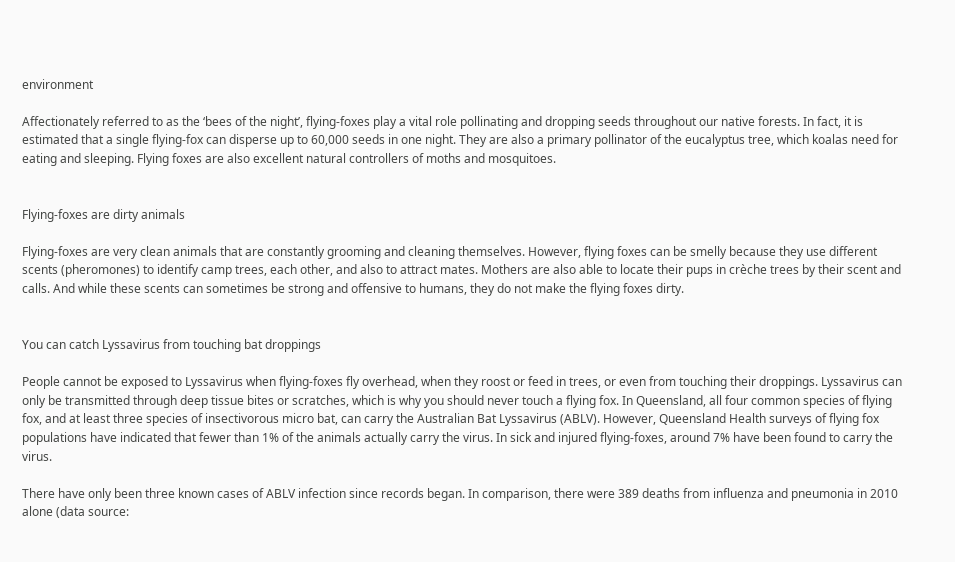environment

Affectionately referred to as the ‘bees of the night’, flying‐foxes play a vital role pollinating and dropping seeds throughout our native forests. In fact, it is estimated that a single flying‐fox can disperse up to 60,000 seeds in one night. They are also a primary pollinator of the eucalyptus tree, which koalas need for eating and sleeping. Flying foxes are also excellent natural controllers of moths and mosquitoes.


Flying-foxes are dirty animals

Flying-foxes are very clean animals that are constantly grooming and cleaning themselves. However, flying foxes can be smelly because they use different scents (pheromones) to identify camp trees, each other, and also to attract mates. Mothers are also able to locate their pups in crèche trees by their scent and calls. And while these scents can sometimes be strong and offensive to humans, they do not make the flying foxes dirty.


You can catch Lyssavirus from touching bat droppings

People cannot be exposed to Lyssavirus when flying‐foxes fly overhead, when they roost or feed in trees, or even from touching their droppings. Lyssavirus can only be transmitted through deep tissue bites or scratches, which is why you should never touch a flying fox. In Queensland, all four common species of flying fox, and at least three species of insectivorous micro bat, can carry the Australian Bat Lyssavirus (ABLV). However, Queensland Health surveys of flying fox populations have indicated that fewer than 1% of the animals actually carry the virus. In sick and injured flying-foxes, around 7% have been found to carry the virus.

There have only been three known cases of ABLV infection since records began. In comparison, there were 389 deaths from influenza and pneumonia in 2010 alone (data source: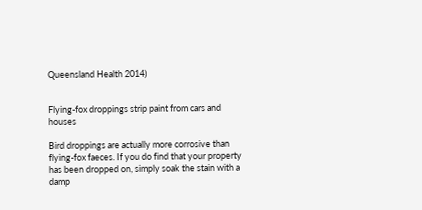Queensland Health 2014)


Flying‐fox droppings strip paint from cars and houses

Bird droppings are actually more corrosive than flying‐fox faeces. If you do find that your property has been dropped on, simply soak the stain with a damp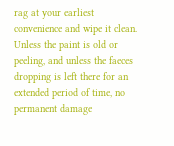rag at your earliest convenience and wipe it clean. Unless the paint is old or peeling, and unless the faeces dropping is left there for an extended period of time, no permanent damage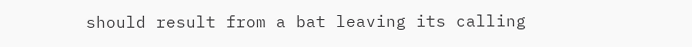should result from a bat leaving its calling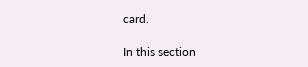card.

In this section